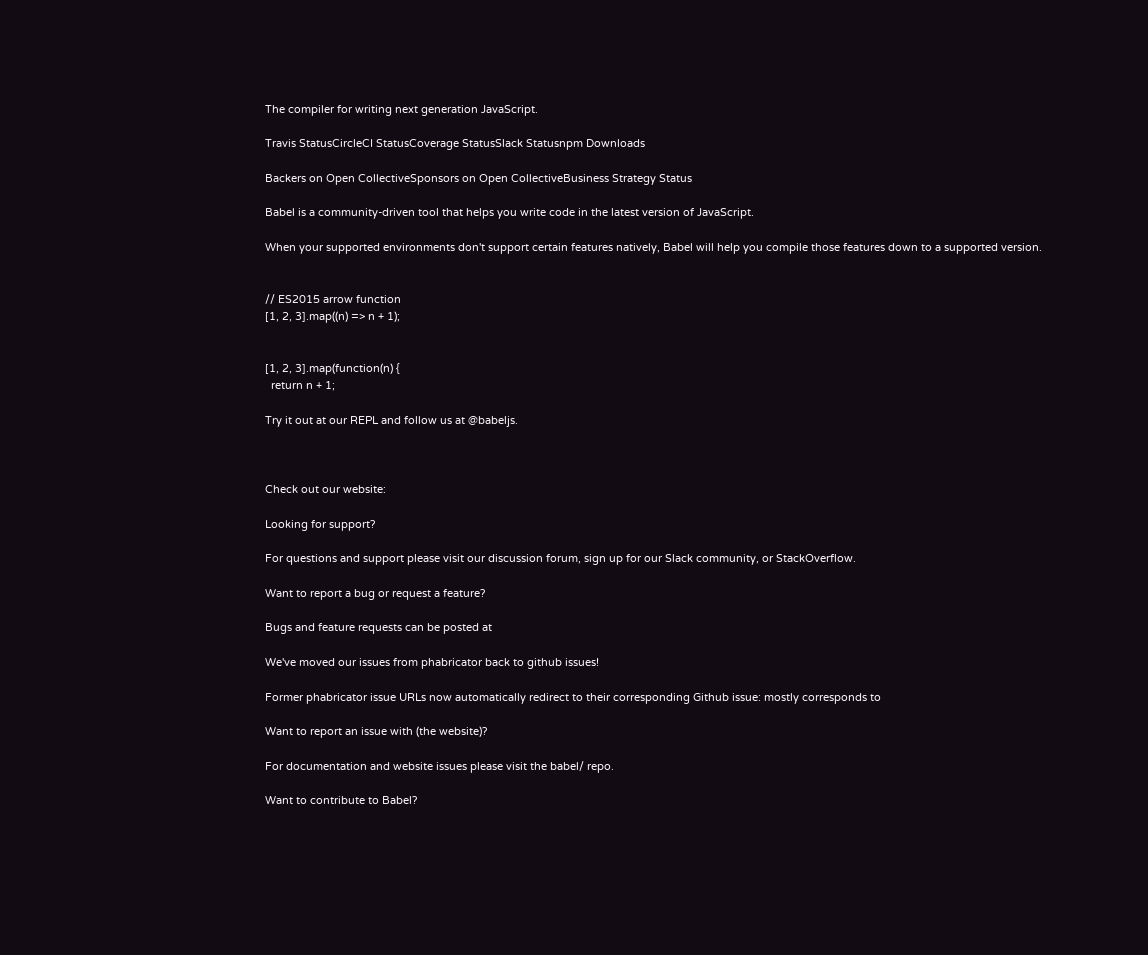The compiler for writing next generation JavaScript.

Travis StatusCircleCI StatusCoverage StatusSlack Statusnpm Downloads

Backers on Open CollectiveSponsors on Open CollectiveBusiness Strategy Status

Babel is a community-driven tool that helps you write code in the latest version of JavaScript.

When your supported environments don't support certain features natively, Babel will help you compile those features down to a supported version.


// ES2015 arrow function
[1, 2, 3].map((n) => n + 1);


[1, 2, 3].map(function(n) {
  return n + 1;

Try it out at our REPL and follow us at @babeljs.



Check out our website:

Looking for support?

For questions and support please visit our discussion forum, sign up for our Slack community, or StackOverflow.

Want to report a bug or request a feature?

Bugs and feature requests can be posted at

We've moved our issues from phabricator back to github issues!

Former phabricator issue URLs now automatically redirect to their corresponding Github issue: mostly corresponds to

Want to report an issue with (the website)?

For documentation and website issues please visit the babel/ repo.

Want to contribute to Babel?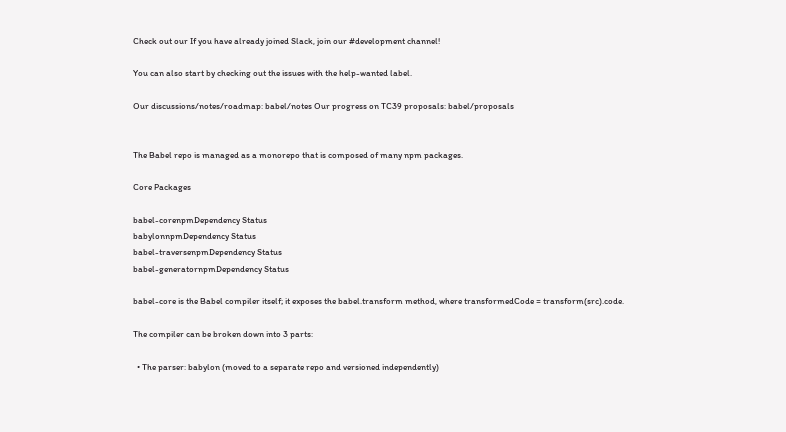Check out our If you have already joined Slack, join our #development channel!

You can also start by checking out the issues with the help-wanted label.

Our discussions/notes/roadmap: babel/notes Our progress on TC39 proposals: babel/proposals


The Babel repo is managed as a monorepo that is composed of many npm packages.

Core Packages

babel-corenpmDependency Status
babylonnpmDependency Status
babel-traversenpmDependency Status
babel-generatornpmDependency Status

babel-core is the Babel compiler itself; it exposes the babel.transform method, where transformedCode = transform(src).code.

The compiler can be broken down into 3 parts:

  • The parser: babylon (moved to a separate repo and versioned independently)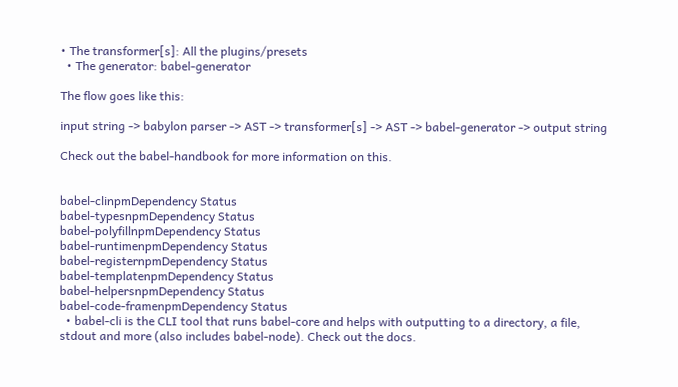• The transformer[s]: All the plugins/presets
  • The generator: babel-generator

The flow goes like this:

input string -> babylon parser -> AST -> transformer[s] -> AST -> babel-generator -> output string

Check out the babel-handbook for more information on this.


babel-clinpmDependency Status
babel-typesnpmDependency Status
babel-polyfillnpmDependency Status
babel-runtimenpmDependency Status
babel-registernpmDependency Status
babel-templatenpmDependency Status
babel-helpersnpmDependency Status
babel-code-framenpmDependency Status
  • babel-cli is the CLI tool that runs babel-core and helps with outputting to a directory, a file, stdout and more (also includes babel-node). Check out the docs.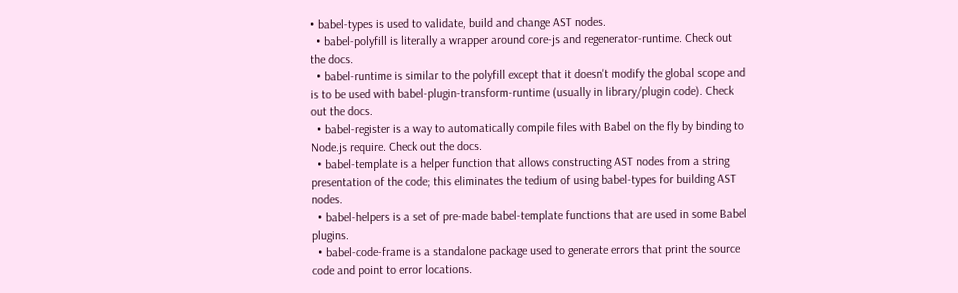• babel-types is used to validate, build and change AST nodes.
  • babel-polyfill is literally a wrapper around core-js and regenerator-runtime. Check out the docs.
  • babel-runtime is similar to the polyfill except that it doesn't modify the global scope and is to be used with babel-plugin-transform-runtime (usually in library/plugin code). Check out the docs.
  • babel-register is a way to automatically compile files with Babel on the fly by binding to Node.js require. Check out the docs.
  • babel-template is a helper function that allows constructing AST nodes from a string presentation of the code; this eliminates the tedium of using babel-types for building AST nodes.
  • babel-helpers is a set of pre-made babel-template functions that are used in some Babel plugins.
  • babel-code-frame is a standalone package used to generate errors that print the source code and point to error locations.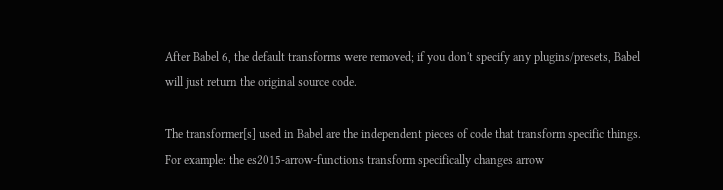After Babel 6, the default transforms were removed; if you don't specify any plugins/presets, Babel will just return the original source code.

The transformer[s] used in Babel are the independent pieces of code that transform specific things. For example: the es2015-arrow-functions transform specifically changes arrow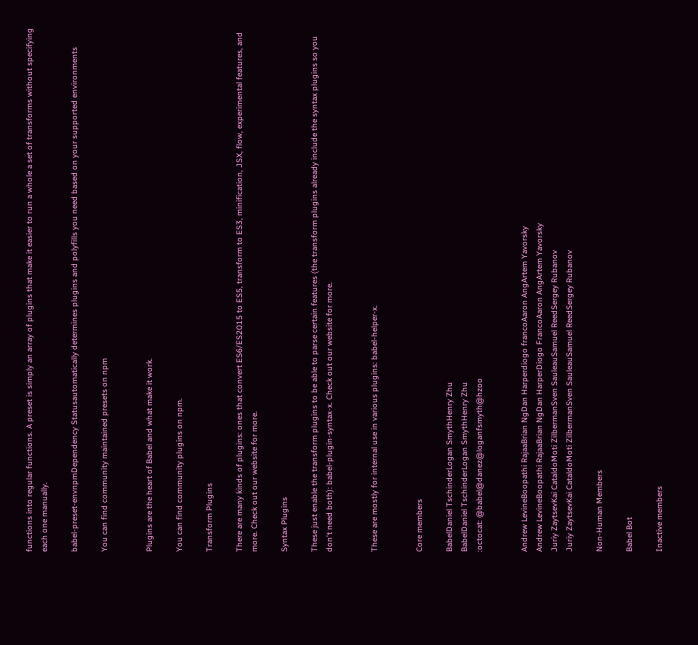functions into regular functions. A preset is simply an array of plugins that make it easier to run a whole a set of transforms without specifying each one manually.

babel-preset-envnpmDependency Statusautomatically determines plugins and polyfills you need based on your supported environments

You can find community maintained presets on npm


Plugins are the heart of Babel and what make it work.

You can find community plugins on npm.

Transform Plugins

There are many kinds of plugins: ones that convert ES6/ES2015 to ES5, transform to ES3, minification, JSX, flow, experimental features, and more. Check out our website for more.

Syntax Plugins

These just enable the transform plugins to be able to parse certain features (the transform plugins already include the syntax plugins so you don't need both): babel-plugin-syntax-x. Check out our website for more.


These are mostly for internal use in various plugins: babel-helper-x.


Core members

BabelDaniel TschinderLogan SmythHenry Zhu
BabelDaniel TschinderLogan SmythHenry Zhu
:octocat: @babel@danez@loganfsmyth@hzoo


Andrew LevineBoopathi RajaaBrian NgDan Harperdiogo francoAaron AngArtem Yavorsky
Andrew LevineBoopathi RajaaBrian NgDan HarperDiogo FrancoAaron AngArtem Yavorsky
Juriy ZaytsevKai CataldoMoti ZilbermanSven SauleauSamuel ReedSergey Rubanov
Juriy ZaytsevKai CataldoMoti ZilbermanSven SauleauSamuel ReedSergey Rubanov

Non-Human Members

Babel Bot

Inactive members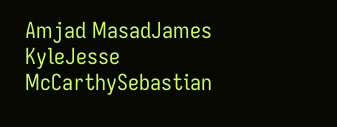Amjad MasadJames KyleJesse McCarthySebastian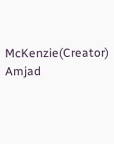McKenzie(Creator)
Amjad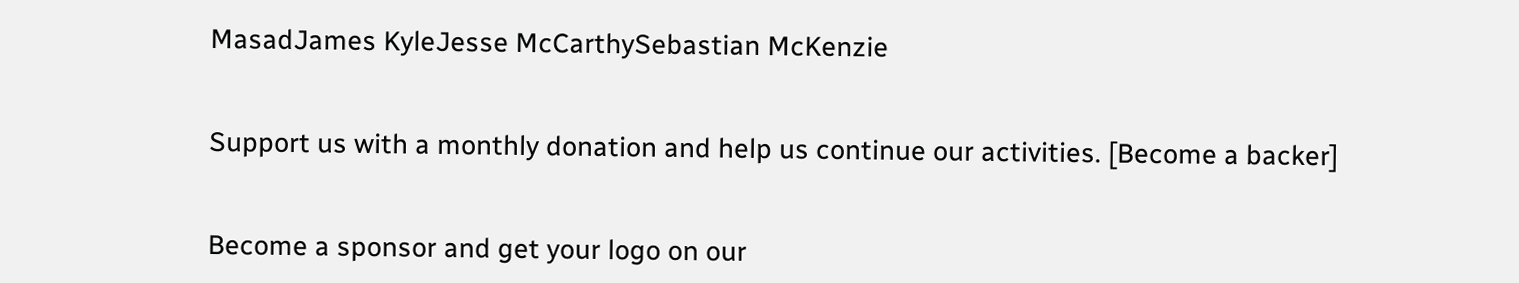MasadJames KyleJesse McCarthySebastian McKenzie


Support us with a monthly donation and help us continue our activities. [Become a backer]


Become a sponsor and get your logo on our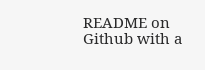README on Github with a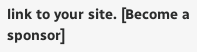link to your site. [Become a sponsor]